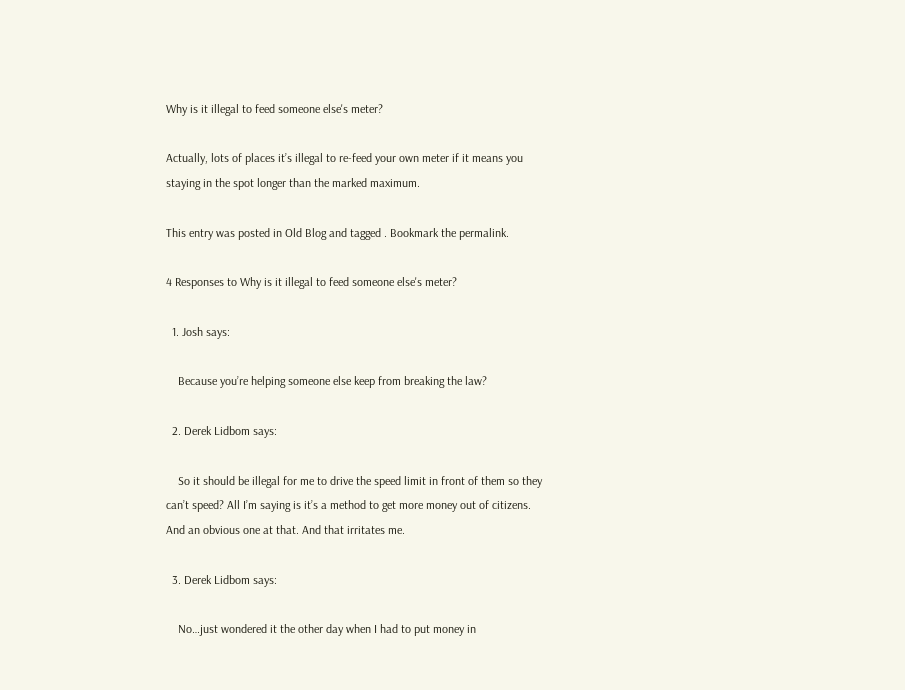Why is it illegal to feed someone else's meter?

Actually, lots of places it’s illegal to re-feed your own meter if it means you staying in the spot longer than the marked maximum.

This entry was posted in Old Blog and tagged . Bookmark the permalink.

4 Responses to Why is it illegal to feed someone else's meter?

  1. Josh says:

    Because you’re helping someone else keep from breaking the law?

  2. Derek Lidbom says:

    So it should be illegal for me to drive the speed limit in front of them so they can’t speed? All I’m saying is it’s a method to get more money out of citizens. And an obvious one at that. And that irritates me.

  3. Derek Lidbom says:

    No…just wondered it the other day when I had to put money in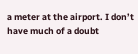a meter at the airport. I don’t have much of a doubt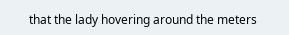that the lady hovering around the meters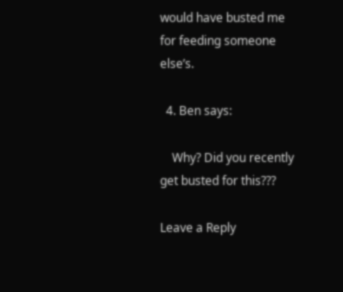would have busted me for feeding someone else’s.

  4. Ben says:

    Why? Did you recently get busted for this???

Leave a Reply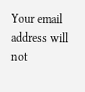Your email address will not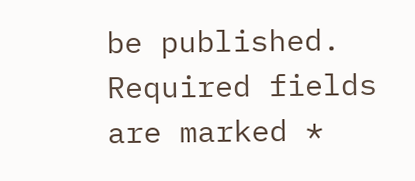be published. Required fields are marked *